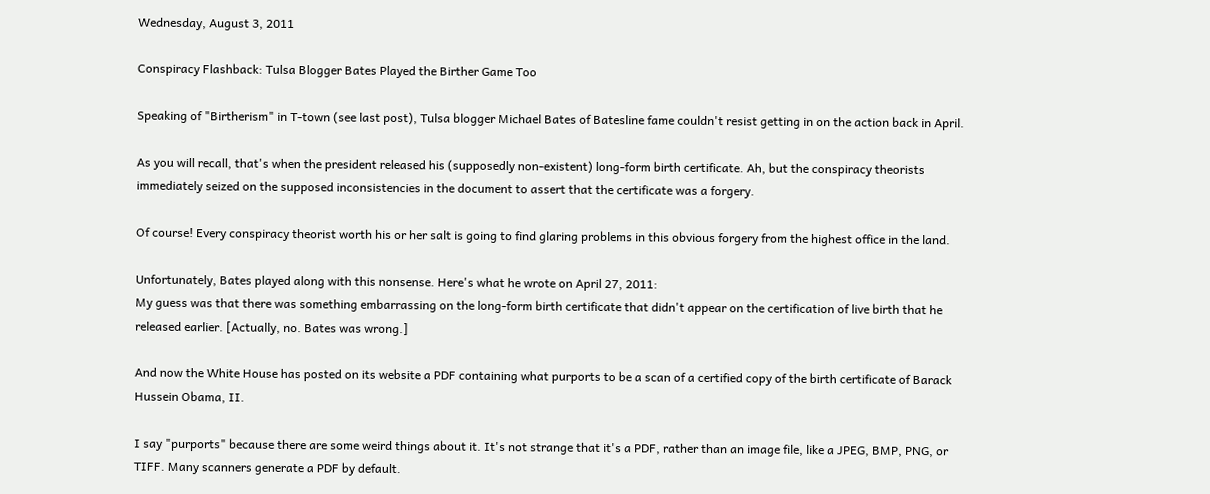Wednesday, August 3, 2011

Conspiracy Flashback: Tulsa Blogger Bates Played the Birther Game Too

Speaking of "Birtherism" in T-town (see last post), Tulsa blogger Michael Bates of Batesline fame couldn't resist getting in on the action back in April.

As you will recall, that's when the president released his (supposedly non-existent) long-form birth certificate. Ah, but the conspiracy theorists immediately seized on the supposed inconsistencies in the document to assert that the certificate was a forgery.

Of course! Every conspiracy theorist worth his or her salt is going to find glaring problems in this obvious forgery from the highest office in the land.

Unfortunately, Bates played along with this nonsense. Here's what he wrote on April 27, 2011:
My guess was that there was something embarrassing on the long-form birth certificate that didn't appear on the certification of live birth that he released earlier. [Actually, no. Bates was wrong.]

And now the White House has posted on its website a PDF containing what purports to be a scan of a certified copy of the birth certificate of Barack Hussein Obama, II.

I say "purports" because there are some weird things about it. It's not strange that it's a PDF, rather than an image file, like a JPEG, BMP, PNG, or TIFF. Many scanners generate a PDF by default.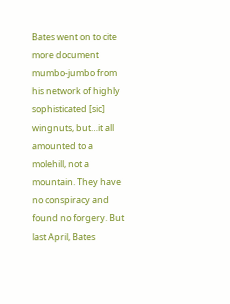Bates went on to cite more document mumbo-jumbo from his network of highly sophisticated [sic] wingnuts, but…it all amounted to a molehill, not a mountain. They have no conspiracy and found no forgery. But last April, Bates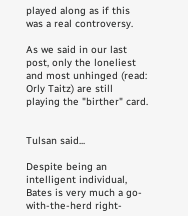played along as if this was a real controversy.

As we said in our last post, only the loneliest and most unhinged (read: Orly Taitz) are still playing the "birther" card.


Tulsan said...

Despite being an intelligent individual, Bates is very much a go-with-the-herd right-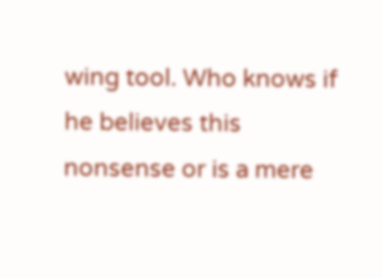wing tool. Who knows if he believes this nonsense or is a mere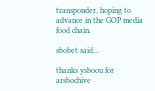transponder, hoping to advance in the GOP media food chain.

sbobet said...

thanks ysboou for arsbochive